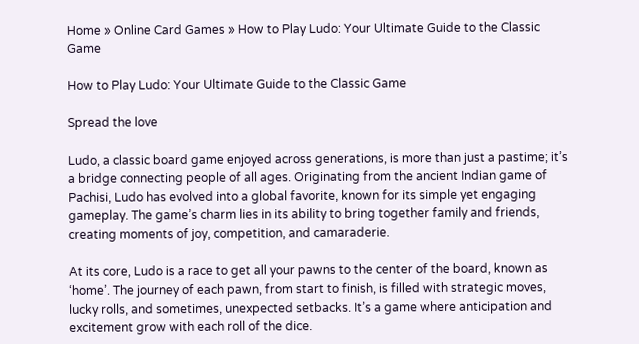Home » Online Card Games » How to Play Ludo: Your Ultimate Guide to the Classic Game

How to Play Ludo: Your Ultimate Guide to the Classic Game

Spread the love

Ludo, a classic board game enjoyed across generations, is more than just a pastime; it’s a bridge connecting people of all ages. Originating from the ancient Indian game of Pachisi, Ludo has evolved into a global favorite, known for its simple yet engaging gameplay. The game’s charm lies in its ability to bring together family and friends, creating moments of joy, competition, and camaraderie.

At its core, Ludo is a race to get all your pawns to the center of the board, known as ‘home’. The journey of each pawn, from start to finish, is filled with strategic moves, lucky rolls, and sometimes, unexpected setbacks. It’s a game where anticipation and excitement grow with each roll of the dice.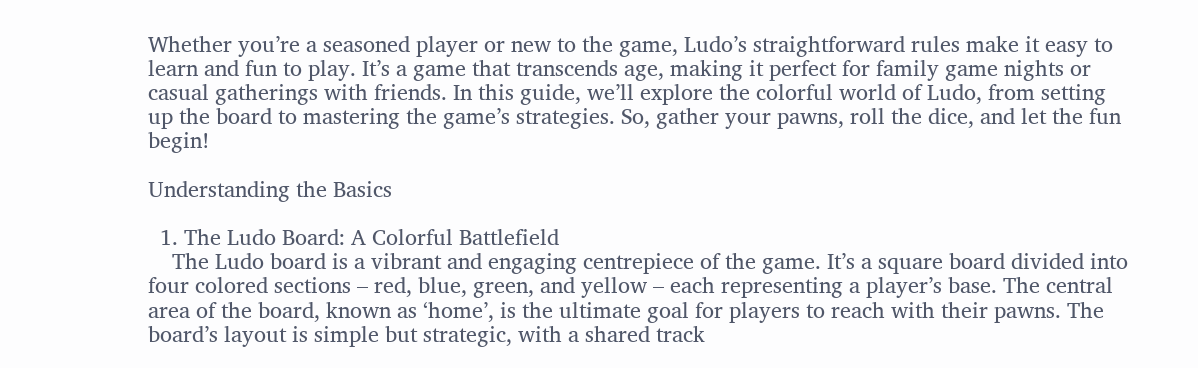Whether you’re a seasoned player or new to the game, Ludo’s straightforward rules make it easy to learn and fun to play. It’s a game that transcends age, making it perfect for family game nights or casual gatherings with friends. In this guide, we’ll explore the colorful world of Ludo, from setting up the board to mastering the game’s strategies. So, gather your pawns, roll the dice, and let the fun begin!

Understanding the Basics

  1. The Ludo Board: A Colorful Battlefield
    The Ludo board is a vibrant and engaging centrepiece of the game. It’s a square board divided into four colored sections – red, blue, green, and yellow – each representing a player’s base. The central area of the board, known as ‘home’, is the ultimate goal for players to reach with their pawns. The board’s layout is simple but strategic, with a shared track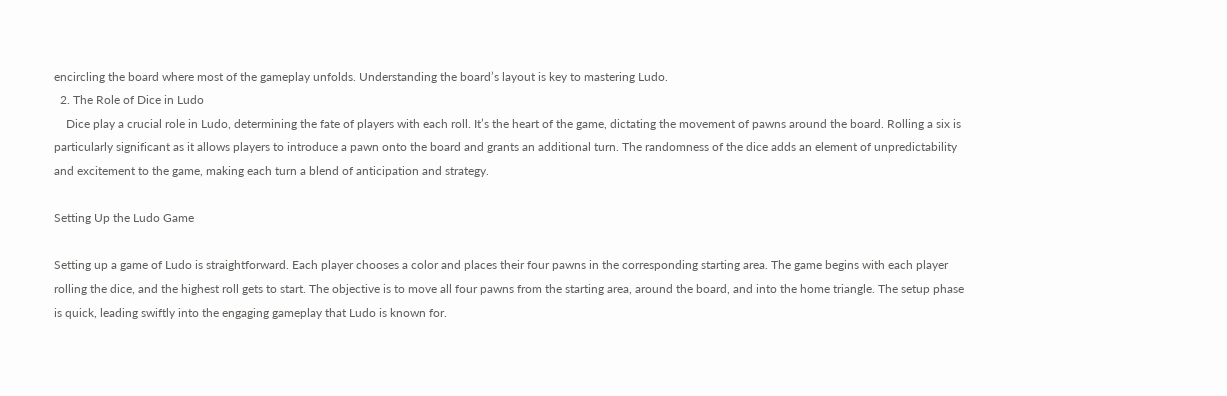encircling the board where most of the gameplay unfolds. Understanding the board’s layout is key to mastering Ludo.
  2. The Role of Dice in Ludo
    Dice play a crucial role in Ludo, determining the fate of players with each roll. It’s the heart of the game, dictating the movement of pawns around the board. Rolling a six is particularly significant as it allows players to introduce a pawn onto the board and grants an additional turn. The randomness of the dice adds an element of unpredictability and excitement to the game, making each turn a blend of anticipation and strategy.

Setting Up the Ludo Game

Setting up a game of Ludo is straightforward. Each player chooses a color and places their four pawns in the corresponding starting area. The game begins with each player rolling the dice, and the highest roll gets to start. The objective is to move all four pawns from the starting area, around the board, and into the home triangle. The setup phase is quick, leading swiftly into the engaging gameplay that Ludo is known for.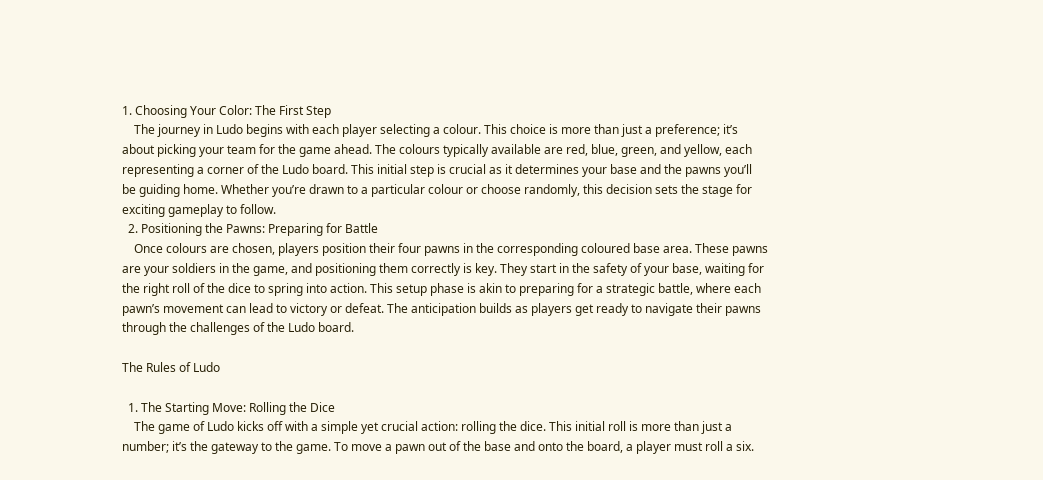1. Choosing Your Color: The First Step
    The journey in Ludo begins with each player selecting a colour. This choice is more than just a preference; it’s about picking your team for the game ahead. The colours typically available are red, blue, green, and yellow, each representing a corner of the Ludo board. This initial step is crucial as it determines your base and the pawns you’ll be guiding home. Whether you’re drawn to a particular colour or choose randomly, this decision sets the stage for exciting gameplay to follow.
  2. Positioning the Pawns: Preparing for Battle
    Once colours are chosen, players position their four pawns in the corresponding coloured base area. These pawns are your soldiers in the game, and positioning them correctly is key. They start in the safety of your base, waiting for the right roll of the dice to spring into action. This setup phase is akin to preparing for a strategic battle, where each pawn’s movement can lead to victory or defeat. The anticipation builds as players get ready to navigate their pawns through the challenges of the Ludo board.

The Rules of Ludo

  1. The Starting Move: Rolling the Dice
    The game of Ludo kicks off with a simple yet crucial action: rolling the dice. This initial roll is more than just a number; it’s the gateway to the game. To move a pawn out of the base and onto the board, a player must roll a six.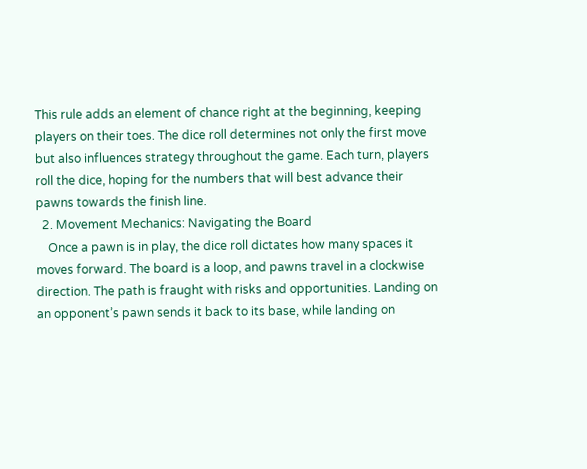This rule adds an element of chance right at the beginning, keeping players on their toes. The dice roll determines not only the first move but also influences strategy throughout the game. Each turn, players roll the dice, hoping for the numbers that will best advance their pawns towards the finish line.
  2. Movement Mechanics: Navigating the Board
    Once a pawn is in play, the dice roll dictates how many spaces it moves forward. The board is a loop, and pawns travel in a clockwise direction. The path is fraught with risks and opportunities. Landing on an opponent’s pawn sends it back to its base, while landing on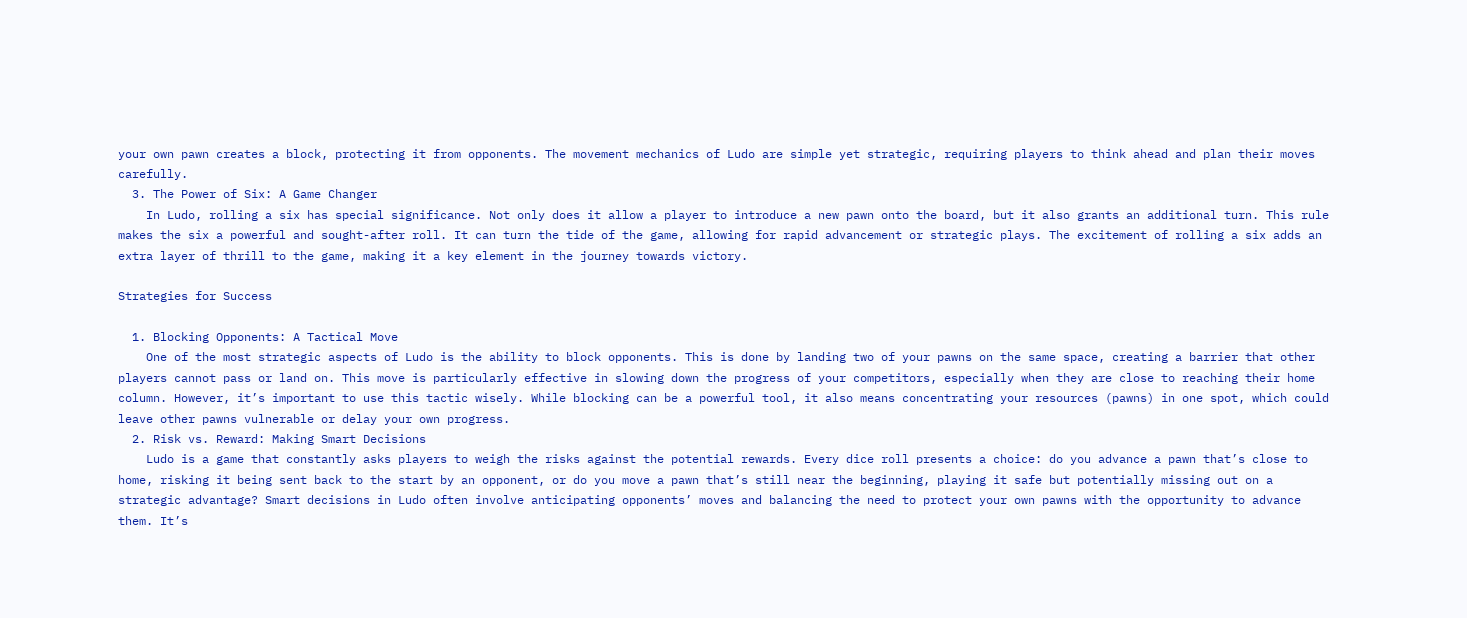your own pawn creates a block, protecting it from opponents. The movement mechanics of Ludo are simple yet strategic, requiring players to think ahead and plan their moves carefully.
  3. The Power of Six: A Game Changer
    In Ludo, rolling a six has special significance. Not only does it allow a player to introduce a new pawn onto the board, but it also grants an additional turn. This rule makes the six a powerful and sought-after roll. It can turn the tide of the game, allowing for rapid advancement or strategic plays. The excitement of rolling a six adds an extra layer of thrill to the game, making it a key element in the journey towards victory.

Strategies for Success

  1. Blocking Opponents: A Tactical Move
    One of the most strategic aspects of Ludo is the ability to block opponents. This is done by landing two of your pawns on the same space, creating a barrier that other players cannot pass or land on. This move is particularly effective in slowing down the progress of your competitors, especially when they are close to reaching their home column. However, it’s important to use this tactic wisely. While blocking can be a powerful tool, it also means concentrating your resources (pawns) in one spot, which could leave other pawns vulnerable or delay your own progress.
  2. Risk vs. Reward: Making Smart Decisions
    Ludo is a game that constantly asks players to weigh the risks against the potential rewards. Every dice roll presents a choice: do you advance a pawn that’s close to home, risking it being sent back to the start by an opponent, or do you move a pawn that’s still near the beginning, playing it safe but potentially missing out on a strategic advantage? Smart decisions in Ludo often involve anticipating opponents’ moves and balancing the need to protect your own pawns with the opportunity to advance them. It’s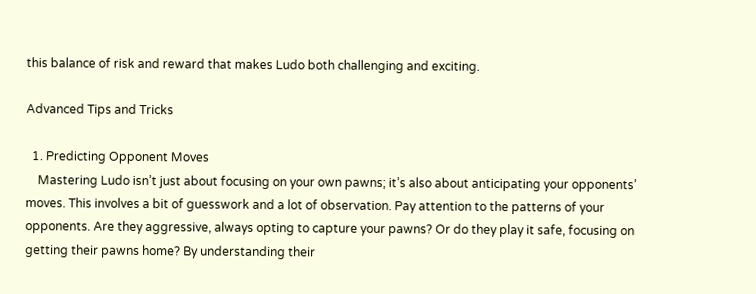this balance of risk and reward that makes Ludo both challenging and exciting.

Advanced Tips and Tricks

  1. Predicting Opponent Moves
    Mastering Ludo isn’t just about focusing on your own pawns; it’s also about anticipating your opponents’ moves. This involves a bit of guesswork and a lot of observation. Pay attention to the patterns of your opponents. Are they aggressive, always opting to capture your pawns? Or do they play it safe, focusing on getting their pawns home? By understanding their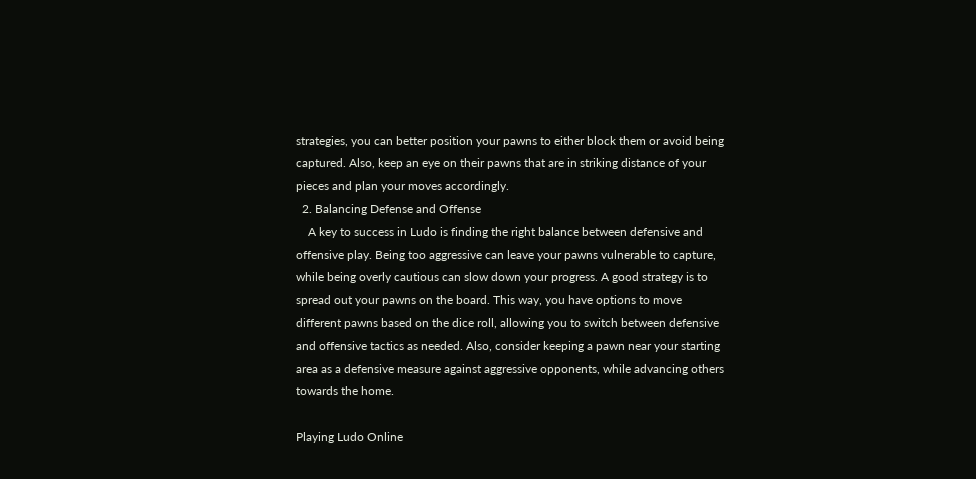strategies, you can better position your pawns to either block them or avoid being captured. Also, keep an eye on their pawns that are in striking distance of your pieces and plan your moves accordingly.
  2. Balancing Defense and Offense
    A key to success in Ludo is finding the right balance between defensive and offensive play. Being too aggressive can leave your pawns vulnerable to capture, while being overly cautious can slow down your progress. A good strategy is to spread out your pawns on the board. This way, you have options to move different pawns based on the dice roll, allowing you to switch between defensive and offensive tactics as needed. Also, consider keeping a pawn near your starting area as a defensive measure against aggressive opponents, while advancing others towards the home.

Playing Ludo Online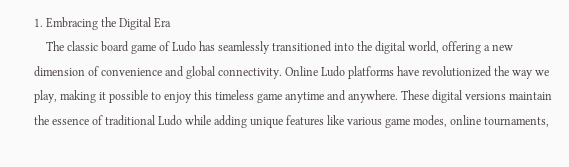1. Embracing the Digital Era
    The classic board game of Ludo has seamlessly transitioned into the digital world, offering a new dimension of convenience and global connectivity. Online Ludo platforms have revolutionized the way we play, making it possible to enjoy this timeless game anytime and anywhere. These digital versions maintain the essence of traditional Ludo while adding unique features like various game modes, online tournaments,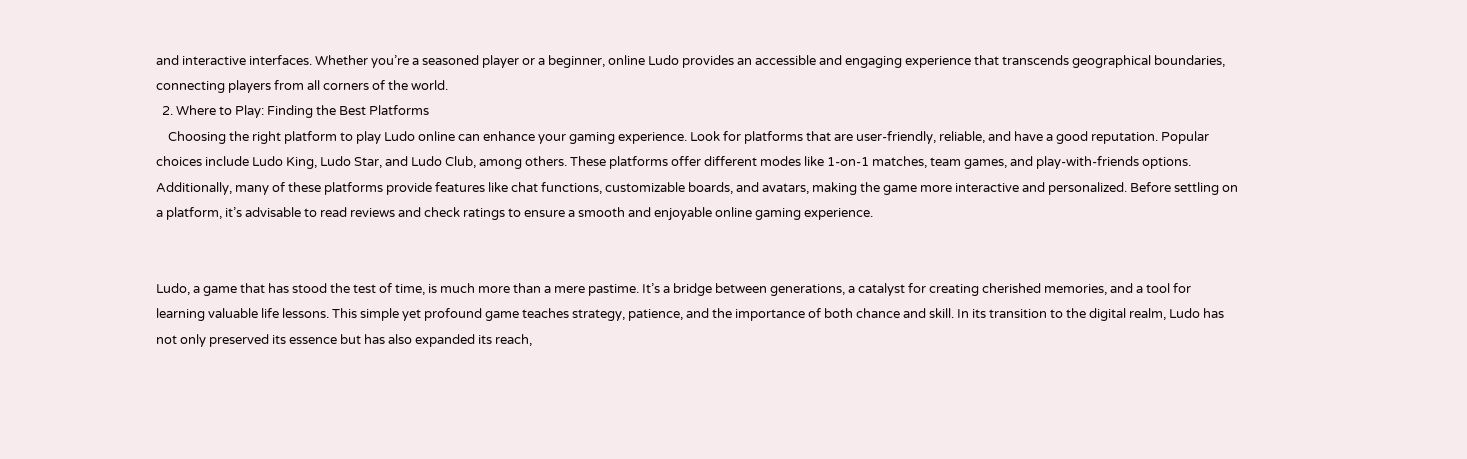and interactive interfaces. Whether you’re a seasoned player or a beginner, online Ludo provides an accessible and engaging experience that transcends geographical boundaries, connecting players from all corners of the world.
  2. Where to Play: Finding the Best Platforms
    Choosing the right platform to play Ludo online can enhance your gaming experience. Look for platforms that are user-friendly, reliable, and have a good reputation. Popular choices include Ludo King, Ludo Star, and Ludo Club, among others. These platforms offer different modes like 1-on-1 matches, team games, and play-with-friends options. Additionally, many of these platforms provide features like chat functions, customizable boards, and avatars, making the game more interactive and personalized. Before settling on a platform, it’s advisable to read reviews and check ratings to ensure a smooth and enjoyable online gaming experience.


Ludo, a game that has stood the test of time, is much more than a mere pastime. It’s a bridge between generations, a catalyst for creating cherished memories, and a tool for learning valuable life lessons. This simple yet profound game teaches strategy, patience, and the importance of both chance and skill. In its transition to the digital realm, Ludo has not only preserved its essence but has also expanded its reach,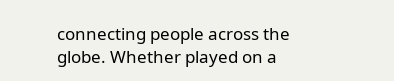connecting people across the globe. Whether played on a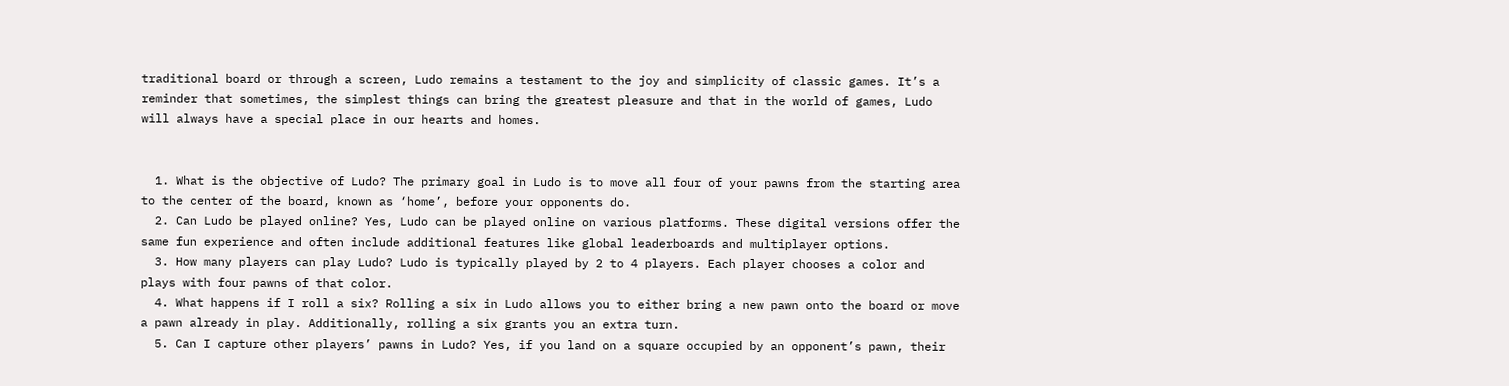traditional board or through a screen, Ludo remains a testament to the joy and simplicity of classic games. It’s a reminder that sometimes, the simplest things can bring the greatest pleasure and that in the world of games, Ludo will always have a special place in our hearts and homes.


  1. What is the objective of Ludo? The primary goal in Ludo is to move all four of your pawns from the starting area to the center of the board, known as ‘home’, before your opponents do.
  2. Can Ludo be played online? Yes, Ludo can be played online on various platforms. These digital versions offer the same fun experience and often include additional features like global leaderboards and multiplayer options.
  3. How many players can play Ludo? Ludo is typically played by 2 to 4 players. Each player chooses a color and plays with four pawns of that color.
  4. What happens if I roll a six? Rolling a six in Ludo allows you to either bring a new pawn onto the board or move a pawn already in play. Additionally, rolling a six grants you an extra turn.
  5. Can I capture other players’ pawns in Ludo? Yes, if you land on a square occupied by an opponent’s pawn, their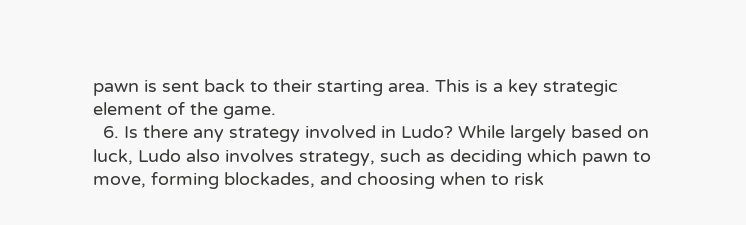pawn is sent back to their starting area. This is a key strategic element of the game.
  6. Is there any strategy involved in Ludo? While largely based on luck, Ludo also involves strategy, such as deciding which pawn to move, forming blockades, and choosing when to risk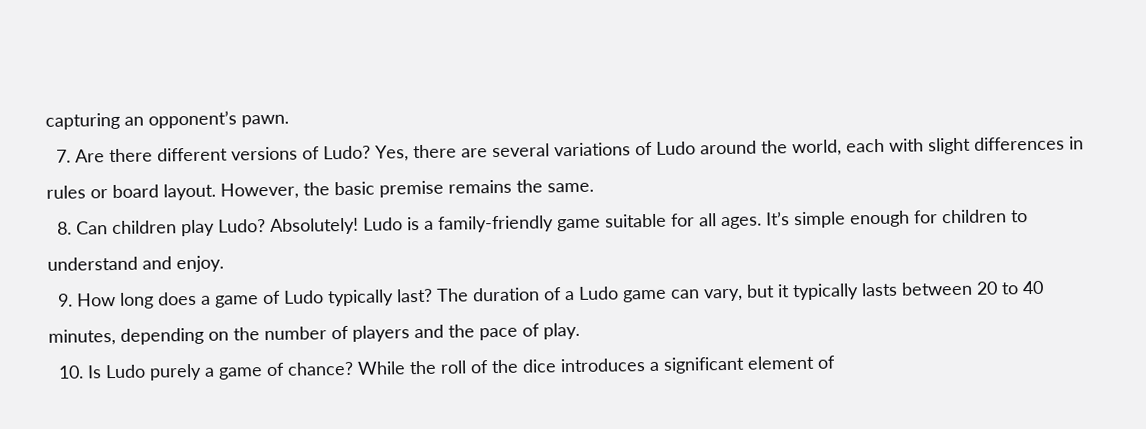capturing an opponent’s pawn.
  7. Are there different versions of Ludo? Yes, there are several variations of Ludo around the world, each with slight differences in rules or board layout. However, the basic premise remains the same.
  8. Can children play Ludo? Absolutely! Ludo is a family-friendly game suitable for all ages. It’s simple enough for children to understand and enjoy.
  9. How long does a game of Ludo typically last? The duration of a Ludo game can vary, but it typically lasts between 20 to 40 minutes, depending on the number of players and the pace of play.
  10. Is Ludo purely a game of chance? While the roll of the dice introduces a significant element of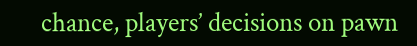chance, players’ decisions on pawn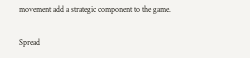movement add a strategic component to the game.

Spread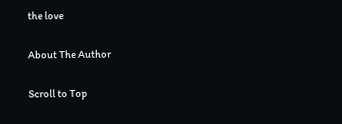the love

About The Author

Scroll to Top